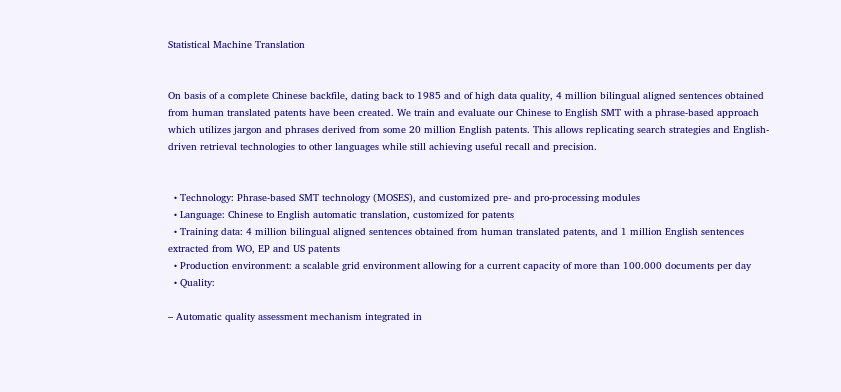Statistical Machine Translation


On basis of a complete Chinese backfile, dating back to 1985 and of high data quality, 4 million bilingual aligned sentences obtained from human translated patents have been created. We train and evaluate our Chinese to English SMT with a phrase-based approach which utilizes jargon and phrases derived from some 20 million English patents. This allows replicating search strategies and English-driven retrieval technologies to other languages while still achieving useful recall and precision.


  • Technology: Phrase-based SMT technology (MOSES), and customized pre- and pro-processing modules
  • Language: Chinese to English automatic translation, customized for patents
  • Training data: 4 million bilingual aligned sentences obtained from human translated patents, and 1 million English sentences extracted from WO, EP and US patents
  • Production environment: a scalable grid environment allowing for a current capacity of more than 100.000 documents per day
  • Quality:

– Automatic quality assessment mechanism integrated in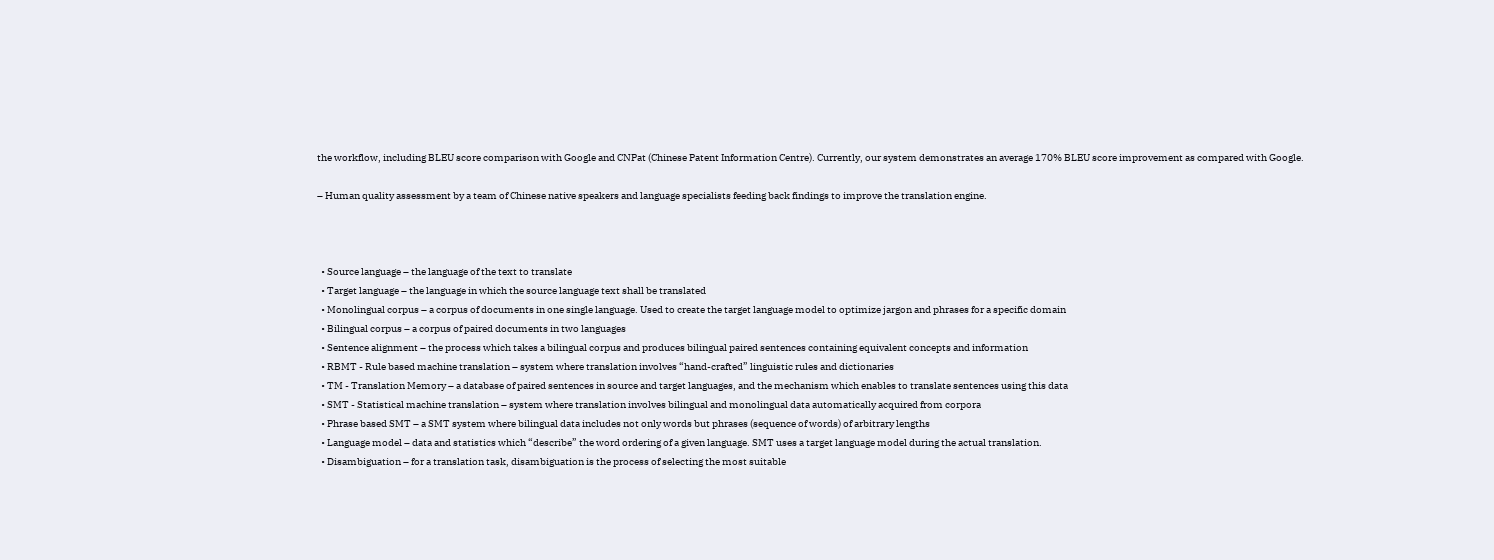the workflow, including BLEU score comparison with Google and CNPat (Chinese Patent Information Centre). Currently, our system demonstrates an average 170% BLEU score improvement as compared with Google.

– Human quality assessment by a team of Chinese native speakers and language specialists feeding back findings to improve the translation engine.



  • Source language – the language of the text to translate
  • Target language – the language in which the source language text shall be translated
  • Monolingual corpus – a corpus of documents in one single language. Used to create the target language model to optimize jargon and phrases for a specific domain
  • Bilingual corpus – a corpus of paired documents in two languages
  • Sentence alignment – the process which takes a bilingual corpus and produces bilingual paired sentences containing equivalent concepts and information
  • RBMT - Rule based machine translation – system where translation involves “hand-crafted” linguistic rules and dictionaries
  • TM - Translation Memory – a database of paired sentences in source and target languages, and the mechanism which enables to translate sentences using this data
  • SMT - Statistical machine translation – system where translation involves bilingual and monolingual data automatically acquired from corpora
  • Phrase based SMT – a SMT system where bilingual data includes not only words but phrases (sequence of words) of arbitrary lengths
  • Language model – data and statistics which “describe” the word ordering of a given language. SMT uses a target language model during the actual translation.
  • Disambiguation – for a translation task, disambiguation is the process of selecting the most suitable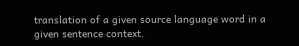translation of a given source language word in a given sentence context.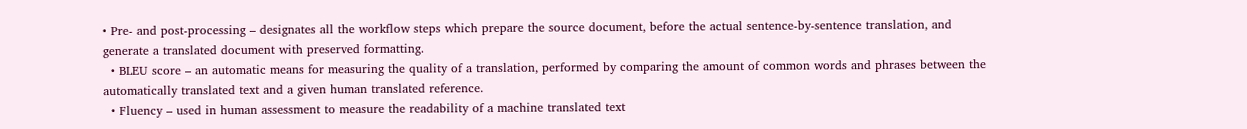• Pre- and post-processing – designates all the workflow steps which prepare the source document, before the actual sentence-by-sentence translation, and generate a translated document with preserved formatting.
  • BLEU score – an automatic means for measuring the quality of a translation, performed by comparing the amount of common words and phrases between the automatically translated text and a given human translated reference.
  • Fluency – used in human assessment to measure the readability of a machine translated text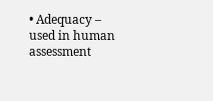• Adequacy – used in human assessment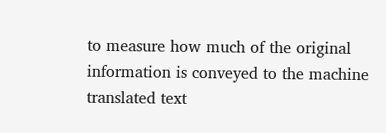to measure how much of the original information is conveyed to the machine translated text